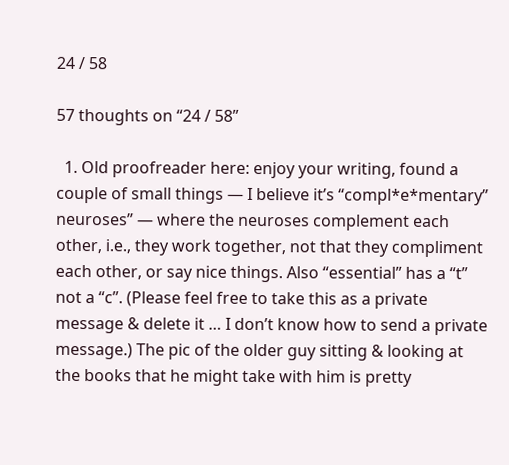24 / 58

57 thoughts on “24 / 58”

  1. Old proofreader here: enjoy your writing, found a couple of small things — I believe it’s “compl*e*mentary” neuroses” — where the neuroses complement each other, i.e., they work together, not that they compliment each other, or say nice things. Also “essential” has a “t” not a “c”. (Please feel free to take this as a private message & delete it … I don’t know how to send a private message.) The pic of the older guy sitting & looking at the books that he might take with him is pretty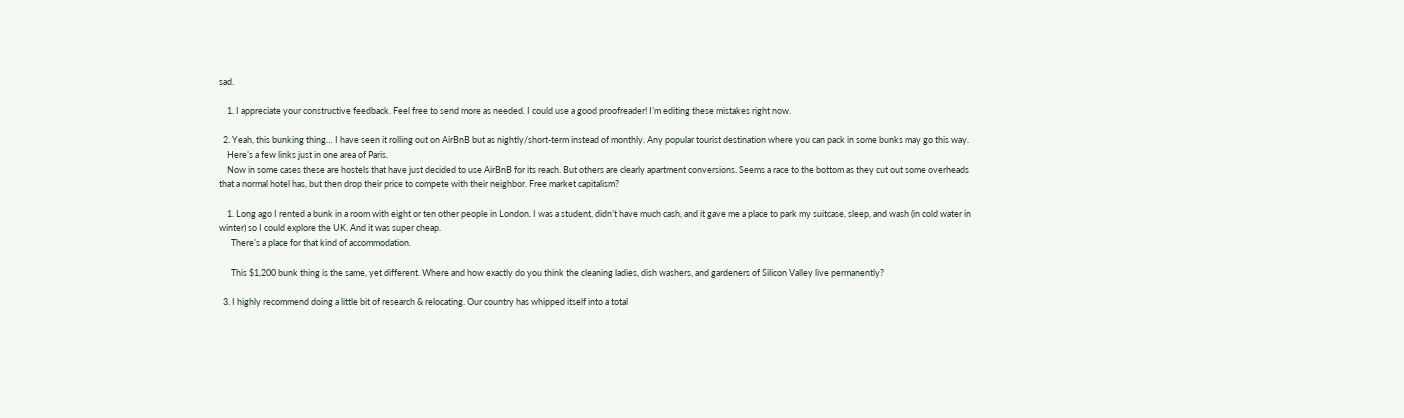sad.

    1. I appreciate your constructive feedback. Feel free to send more as needed. I could use a good proofreader! I’m editing these mistakes right now.

  2. Yeah, this bunking thing… I have seen it rolling out on AirBnB but as nightly/short-term instead of monthly. Any popular tourist destination where you can pack in some bunks may go this way.
    Here’s a few links just in one area of Paris.
    Now in some cases these are hostels that have just decided to use AirBnB for its reach. But others are clearly apartment conversions. Seems a race to the bottom as they cut out some overheads that a normal hotel has, but then drop their price to compete with their neighbor. Free market capitalism?

    1. Long ago I rented a bunk in a room with eight or ten other people in London. I was a student, didn’t have much cash, and it gave me a place to park my suitcase, sleep, and wash (in cold water in winter) so I could explore the UK. And it was super cheap.
      There’s a place for that kind of accommodation.

      This $1,200 bunk thing is the same, yet different. Where and how exactly do you think the cleaning ladies, dish washers, and gardeners of Silicon Valley live permanently?

  3. I highly recommend doing a little bit of research & relocating. Our country has whipped itself into a total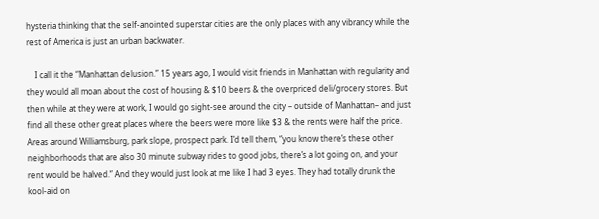hysteria thinking that the self-anointed superstar cities are the only places with any vibrancy while the rest of America is just an urban backwater.

    I call it the “Manhattan delusion.” 15 years ago, I would visit friends in Manhattan with regularity and they would all moan about the cost of housing & $10 beers & the overpriced deli/grocery stores. But then while at they were at work, I would go sight-see around the city – outside of Manhattan– and just find all these other great places where the beers were more like $3 & the rents were half the price. Areas around Williamsburg, park slope, prospect park. I’d tell them, “you know there’s these other neighborhoods that are also 30 minute subway rides to good jobs, there’s a lot going on, and your rent would be halved.” And they would just look at me like I had 3 eyes. They had totally drunk the kool-aid on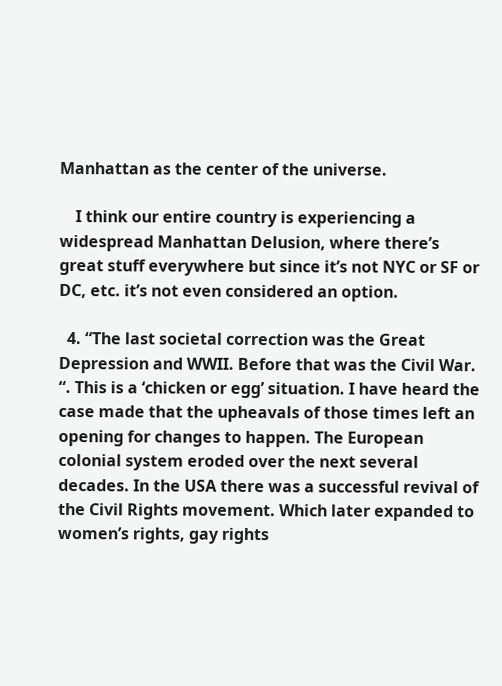Manhattan as the center of the universe.

    I think our entire country is experiencing a widespread Manhattan Delusion, where there’s great stuff everywhere but since it’s not NYC or SF or DC, etc. it’s not even considered an option.

  4. “The last societal correction was the Great Depression and WWII. Before that was the Civil War. “. This is a ‘chicken or egg’ situation. I have heard the case made that the upheavals of those times left an opening for changes to happen. The European colonial system eroded over the next several decades. In the USA there was a successful revival of the Civil Rights movement. Which later expanded to women’s rights, gay rights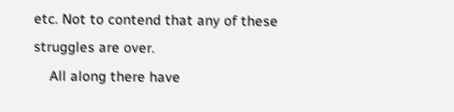etc. Not to contend that any of these struggles are over.
    All along there have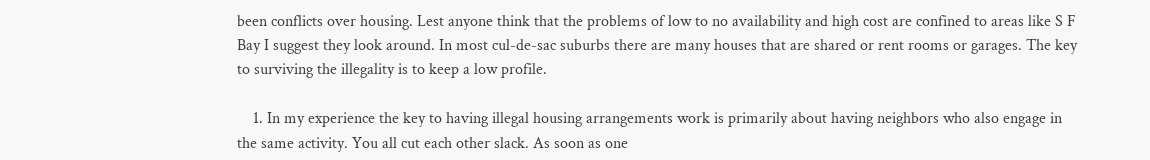been conflicts over housing. Lest anyone think that the problems of low to no availability and high cost are confined to areas like S F Bay I suggest they look around. In most cul-de-sac suburbs there are many houses that are shared or rent rooms or garages. The key to surviving the illegality is to keep a low profile.

    1. In my experience the key to having illegal housing arrangements work is primarily about having neighbors who also engage in the same activity. You all cut each other slack. As soon as one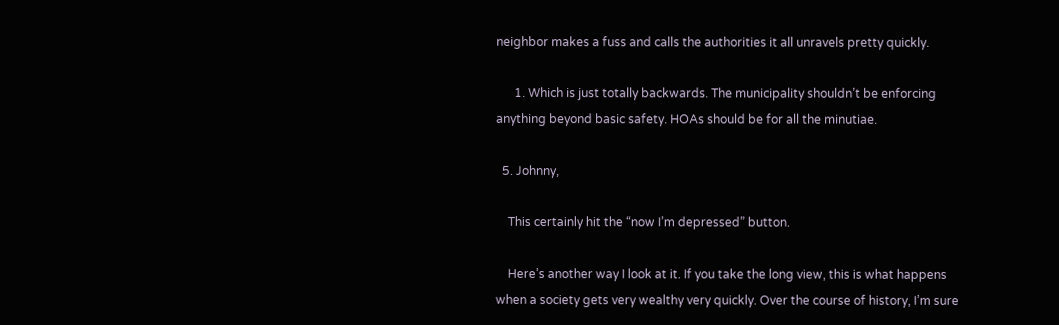neighbor makes a fuss and calls the authorities it all unravels pretty quickly.

      1. Which is just totally backwards. The municipality shouldn’t be enforcing anything beyond basic safety. HOAs should be for all the minutiae.

  5. Johnny,

    This certainly hit the “now I’m depressed” button.

    Here’s another way I look at it. If you take the long view, this is what happens when a society gets very wealthy very quickly. Over the course of history, I’m sure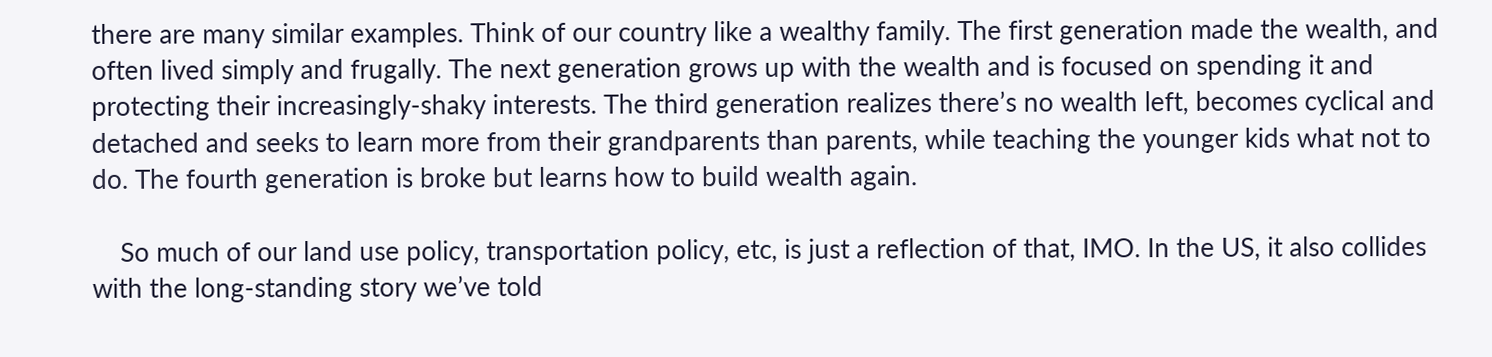there are many similar examples. Think of our country like a wealthy family. The first generation made the wealth, and often lived simply and frugally. The next generation grows up with the wealth and is focused on spending it and protecting their increasingly-shaky interests. The third generation realizes there’s no wealth left, becomes cyclical and detached and seeks to learn more from their grandparents than parents, while teaching the younger kids what not to do. The fourth generation is broke but learns how to build wealth again.

    So much of our land use policy, transportation policy, etc, is just a reflection of that, IMO. In the US, it also collides with the long-standing story we’ve told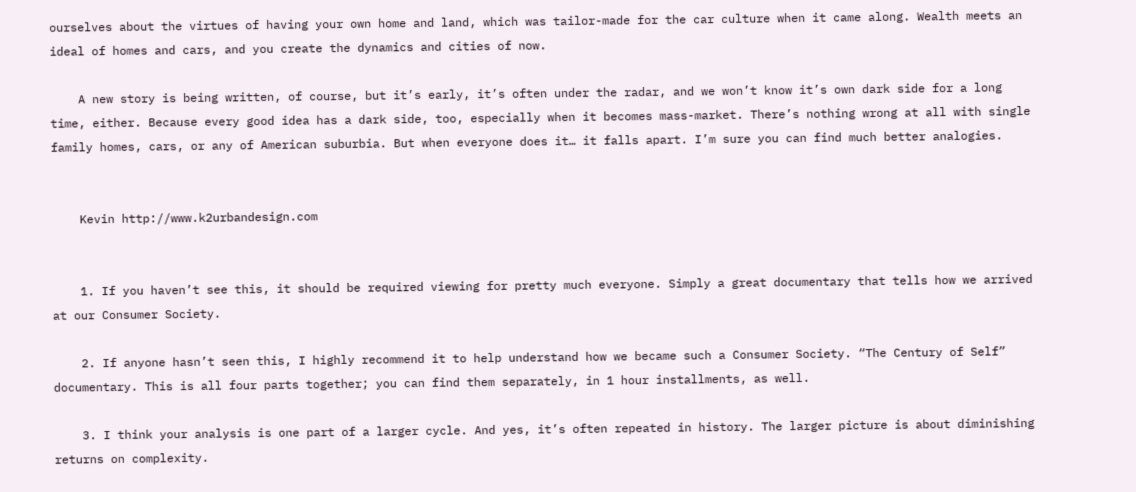ourselves about the virtues of having your own home and land, which was tailor-made for the car culture when it came along. Wealth meets an ideal of homes and cars, and you create the dynamics and cities of now.

    A new story is being written, of course, but it’s early, it’s often under the radar, and we won’t know it’s own dark side for a long time, either. Because every good idea has a dark side, too, especially when it becomes mass-market. There’s nothing wrong at all with single family homes, cars, or any of American suburbia. But when everyone does it… it falls apart. I’m sure you can find much better analogies.


    Kevin http://www.k2urbandesign.com


    1. If you haven’t see this, it should be required viewing for pretty much everyone. Simply a great documentary that tells how we arrived at our Consumer Society.

    2. If anyone hasn’t seen this, I highly recommend it to help understand how we became such a Consumer Society. “The Century of Self” documentary. This is all four parts together; you can find them separately, in 1 hour installments, as well.

    3. I think your analysis is one part of a larger cycle. And yes, it’s often repeated in history. The larger picture is about diminishing returns on complexity.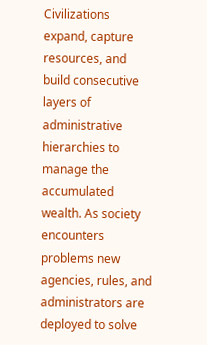Civilizations expand, capture resources, and build consecutive layers of administrative hierarchies to manage the accumulated wealth. As society encounters problems new agencies, rules, and administrators are deployed to solve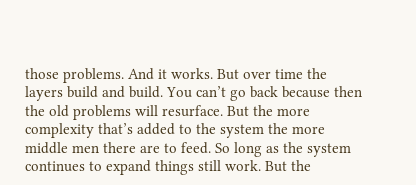those problems. And it works. But over time the layers build and build. You can’t go back because then the old problems will resurface. But the more complexity that’s added to the system the more middle men there are to feed. So long as the system continues to expand things still work. But the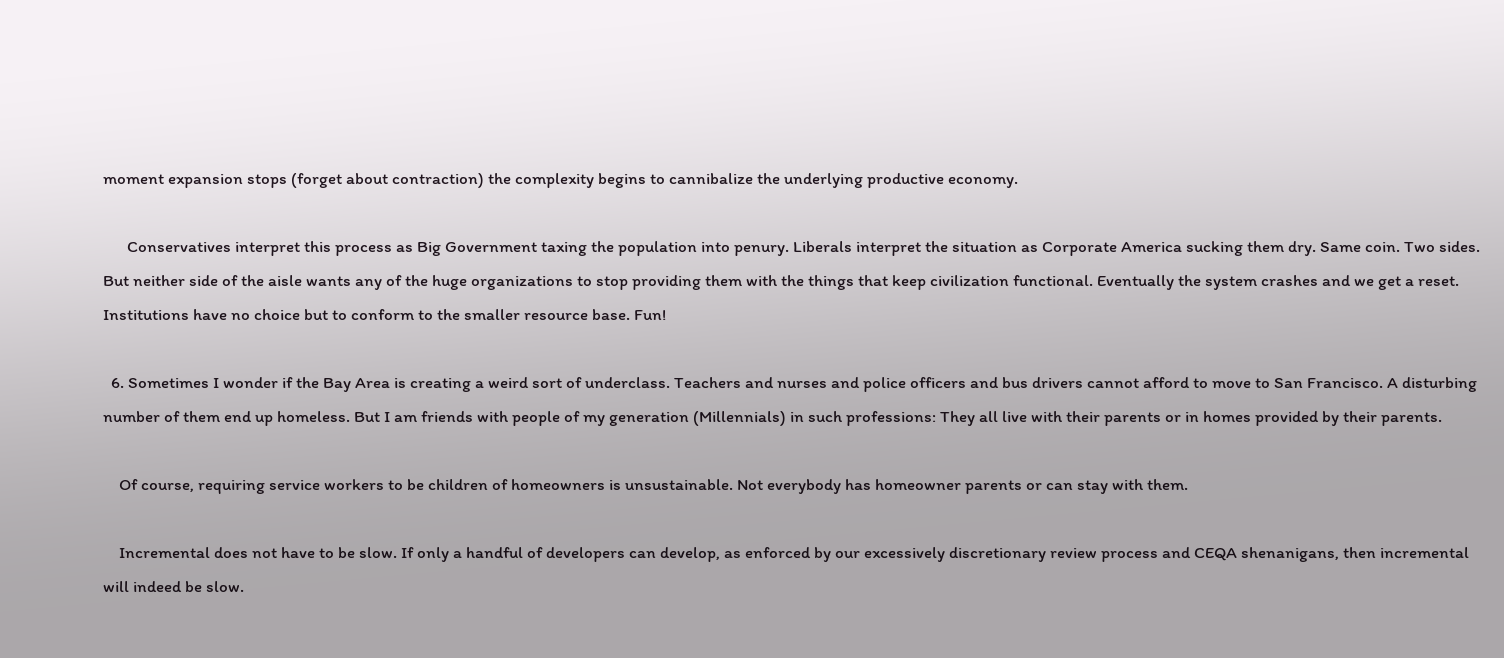moment expansion stops (forget about contraction) the complexity begins to cannibalize the underlying productive economy.

      Conservatives interpret this process as Big Government taxing the population into penury. Liberals interpret the situation as Corporate America sucking them dry. Same coin. Two sides. But neither side of the aisle wants any of the huge organizations to stop providing them with the things that keep civilization functional. Eventually the system crashes and we get a reset. Institutions have no choice but to conform to the smaller resource base. Fun!

  6. Sometimes I wonder if the Bay Area is creating a weird sort of underclass. Teachers and nurses and police officers and bus drivers cannot afford to move to San Francisco. A disturbing number of them end up homeless. But I am friends with people of my generation (Millennials) in such professions: They all live with their parents or in homes provided by their parents.

    Of course, requiring service workers to be children of homeowners is unsustainable. Not everybody has homeowner parents or can stay with them.

    Incremental does not have to be slow. If only a handful of developers can develop, as enforced by our excessively discretionary review process and CEQA shenanigans, then incremental will indeed be slow.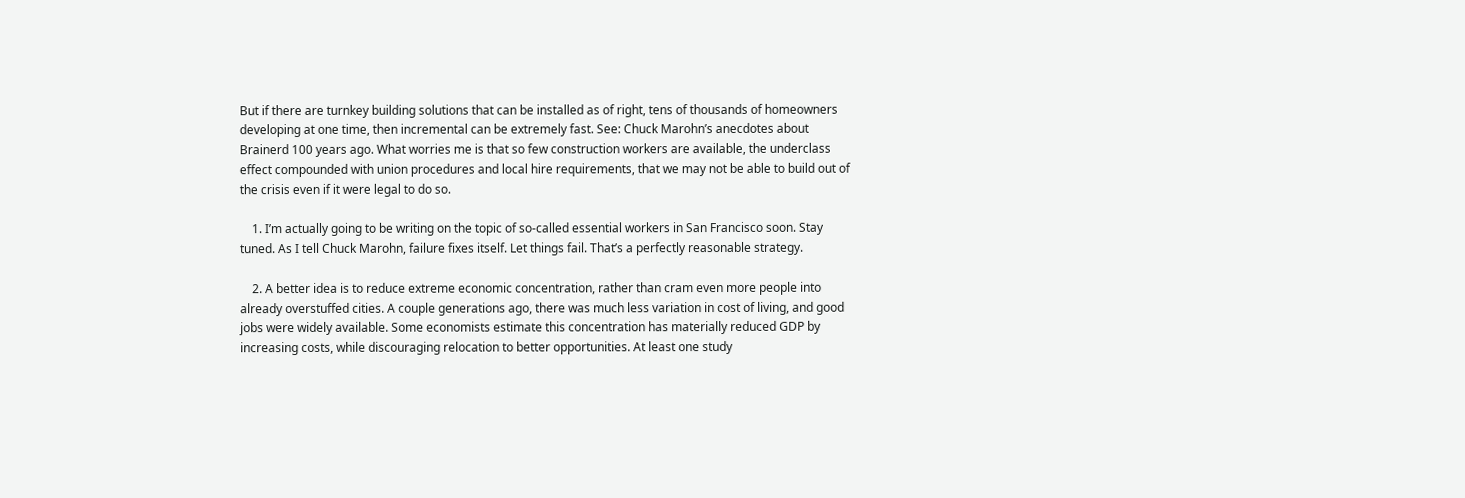But if there are turnkey building solutions that can be installed as of right, tens of thousands of homeowners developing at one time, then incremental can be extremely fast. See: Chuck Marohn’s anecdotes about Brainerd 100 years ago. What worries me is that so few construction workers are available, the underclass effect compounded with union procedures and local hire requirements, that we may not be able to build out of the crisis even if it were legal to do so.

    1. I’m actually going to be writing on the topic of so-called essential workers in San Francisco soon. Stay tuned. As I tell Chuck Marohn, failure fixes itself. Let things fail. That’s a perfectly reasonable strategy.

    2. A better idea is to reduce extreme economic concentration, rather than cram even more people into already overstuffed cities. A couple generations ago, there was much less variation in cost of living, and good jobs were widely available. Some economists estimate this concentration has materially reduced GDP by increasing costs, while discouraging relocation to better opportunities. At least one study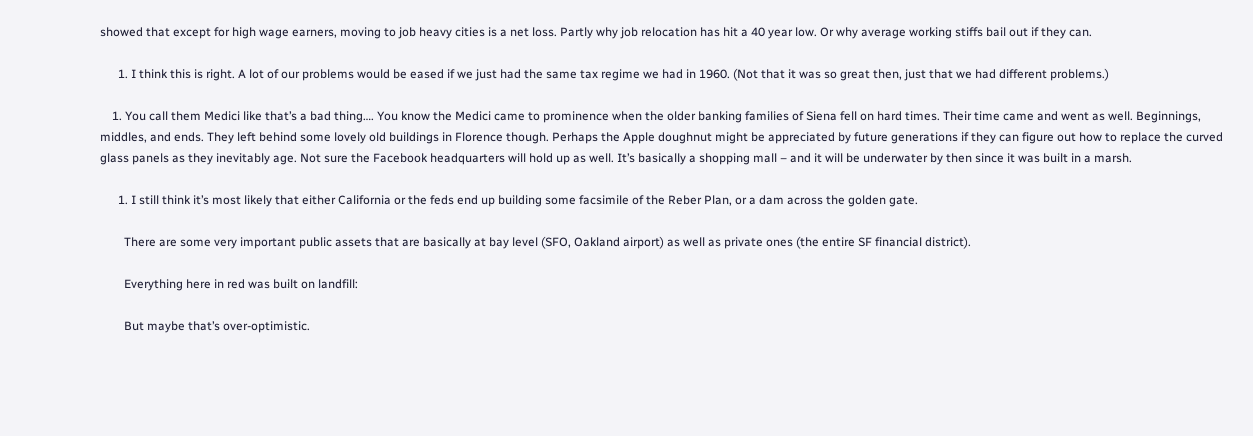showed that except for high wage earners, moving to job heavy cities is a net loss. Partly why job relocation has hit a 40 year low. Or why average working stiffs bail out if they can.

      1. I think this is right. A lot of our problems would be eased if we just had the same tax regime we had in 1960. (Not that it was so great then, just that we had different problems.)

    1. You call them Medici like that’s a bad thing…. You know the Medici came to prominence when the older banking families of Siena fell on hard times. Their time came and went as well. Beginnings, middles, and ends. They left behind some lovely old buildings in Florence though. Perhaps the Apple doughnut might be appreciated by future generations if they can figure out how to replace the curved glass panels as they inevitably age. Not sure the Facebook headquarters will hold up as well. It’s basically a shopping mall – and it will be underwater by then since it was built in a marsh.

      1. I still think it’s most likely that either California or the feds end up building some facsimile of the Reber Plan, or a dam across the golden gate.

        There are some very important public assets that are basically at bay level (SFO, Oakland airport) as well as private ones (the entire SF financial district).

        Everything here in red was built on landfill:

        But maybe that’s over-optimistic.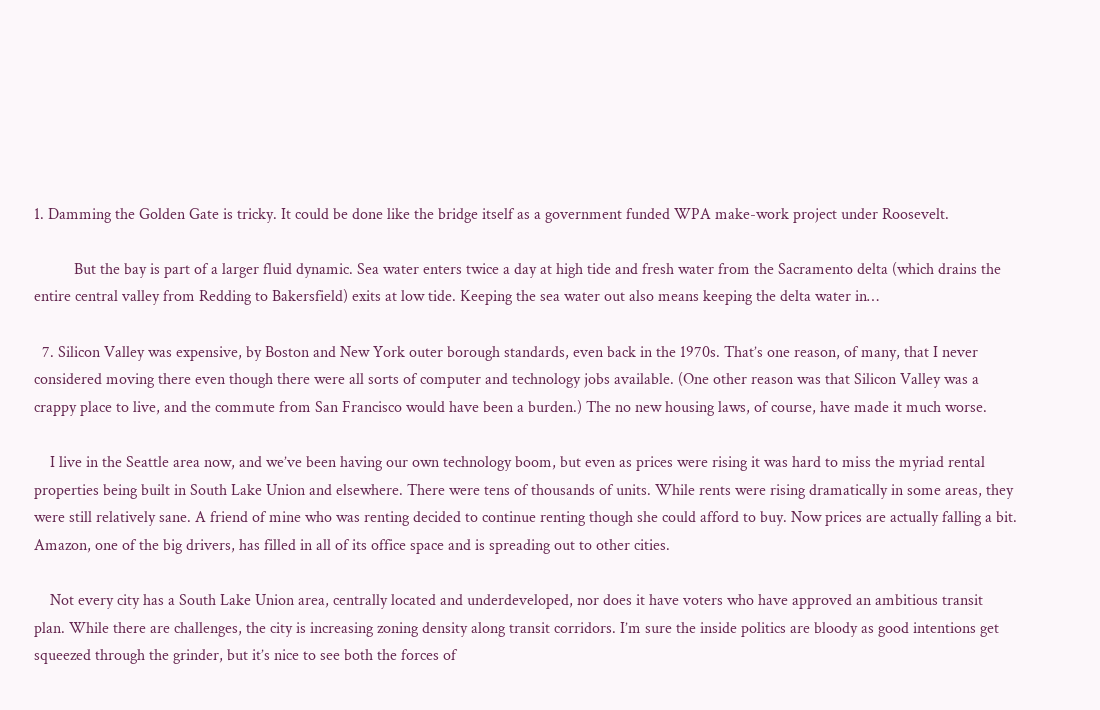1. Damming the Golden Gate is tricky. It could be done like the bridge itself as a government funded WPA make-work project under Roosevelt.

          But the bay is part of a larger fluid dynamic. Sea water enters twice a day at high tide and fresh water from the Sacramento delta (which drains the entire central valley from Redding to Bakersfield) exits at low tide. Keeping the sea water out also means keeping the delta water in…

  7. Silicon Valley was expensive, by Boston and New York outer borough standards, even back in the 1970s. That’s one reason, of many, that I never considered moving there even though there were all sorts of computer and technology jobs available. (One other reason was that Silicon Valley was a crappy place to live, and the commute from San Francisco would have been a burden.) The no new housing laws, of course, have made it much worse.

    I live in the Seattle area now, and we’ve been having our own technology boom, but even as prices were rising it was hard to miss the myriad rental properties being built in South Lake Union and elsewhere. There were tens of thousands of units. While rents were rising dramatically in some areas, they were still relatively sane. A friend of mine who was renting decided to continue renting though she could afford to buy. Now prices are actually falling a bit. Amazon, one of the big drivers, has filled in all of its office space and is spreading out to other cities.

    Not every city has a South Lake Union area, centrally located and underdeveloped, nor does it have voters who have approved an ambitious transit plan. While there are challenges, the city is increasing zoning density along transit corridors. I’m sure the inside politics are bloody as good intentions get squeezed through the grinder, but it’s nice to see both the forces of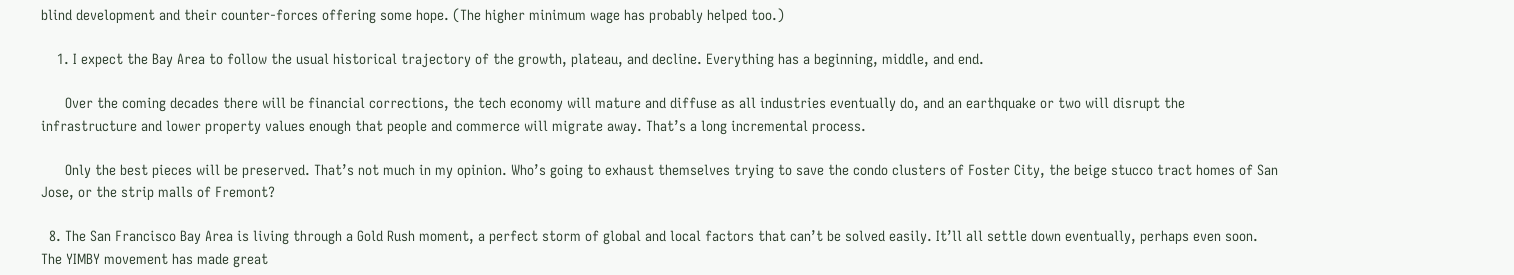blind development and their counter-forces offering some hope. (The higher minimum wage has probably helped too.)

    1. I expect the Bay Area to follow the usual historical trajectory of the growth, plateau, and decline. Everything has a beginning, middle, and end.

      Over the coming decades there will be financial corrections, the tech economy will mature and diffuse as all industries eventually do, and an earthquake or two will disrupt the infrastructure and lower property values enough that people and commerce will migrate away. That’s a long incremental process.

      Only the best pieces will be preserved. That’s not much in my opinion. Who’s going to exhaust themselves trying to save the condo clusters of Foster City, the beige stucco tract homes of San Jose, or the strip malls of Fremont?

  8. The San Francisco Bay Area is living through a Gold Rush moment, a perfect storm of global and local factors that can’t be solved easily. It’ll all settle down eventually, perhaps even soon. The YIMBY movement has made great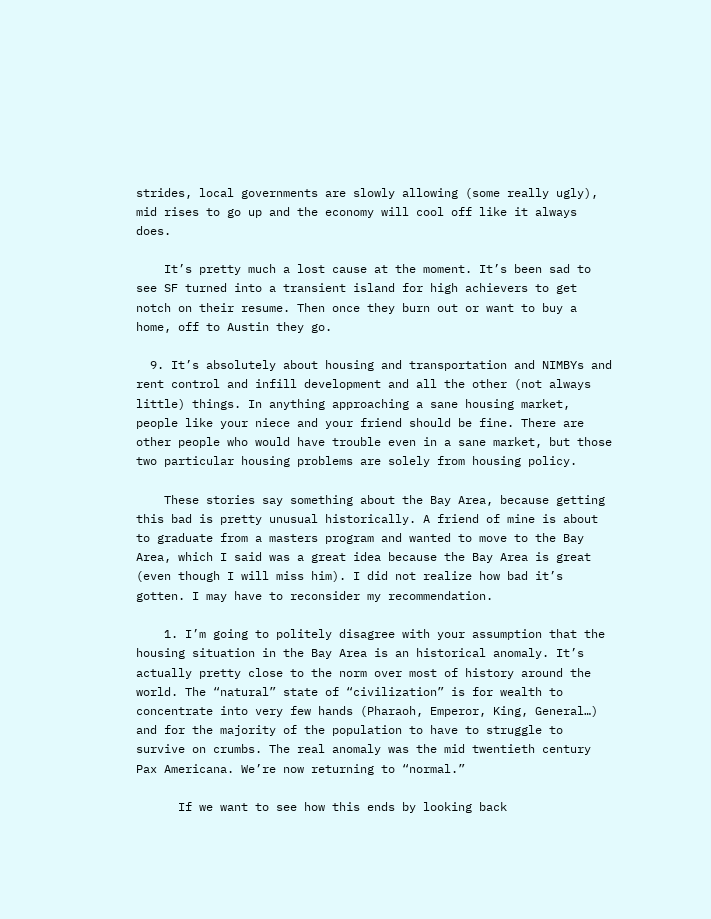strides, local governments are slowly allowing (some really ugly), mid rises to go up and the economy will cool off like it always does.

    It’s pretty much a lost cause at the moment. It’s been sad to see SF turned into a transient island for high achievers to get notch on their resume. Then once they burn out or want to buy a home, off to Austin they go.

  9. It’s absolutely about housing and transportation and NIMBYs and rent control and infill development and all the other (not always little) things. In anything approaching a sane housing market, people like your niece and your friend should be fine. There are other people who would have trouble even in a sane market, but those two particular housing problems are solely from housing policy.

    These stories say something about the Bay Area, because getting this bad is pretty unusual historically. A friend of mine is about to graduate from a masters program and wanted to move to the Bay Area, which I said was a great idea because the Bay Area is great (even though I will miss him). I did not realize how bad it’s gotten. I may have to reconsider my recommendation.

    1. I’m going to politely disagree with your assumption that the housing situation in the Bay Area is an historical anomaly. It’s actually pretty close to the norm over most of history around the world. The “natural” state of “civilization” is for wealth to concentrate into very few hands (Pharaoh, Emperor, King, General…) and for the majority of the population to have to struggle to survive on crumbs. The real anomaly was the mid twentieth century Pax Americana. We’re now returning to “normal.”

      If we want to see how this ends by looking back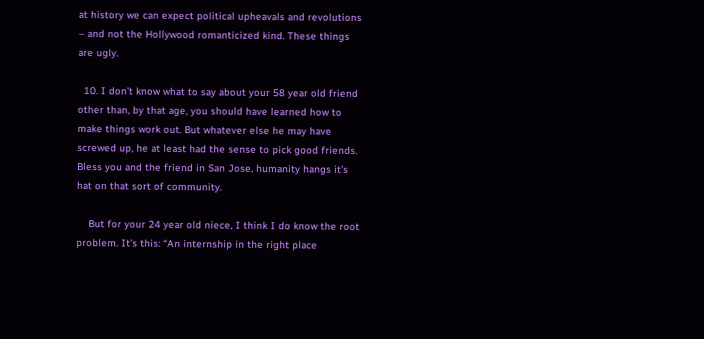at history we can expect political upheavals and revolutions – and not the Hollywood romanticized kind. These things are ugly.

  10. I don’t know what to say about your 58 year old friend other than, by that age, you should have learned how to make things work out. But whatever else he may have screwed up, he at least had the sense to pick good friends. Bless you and the friend in San Jose, humanity hangs it’s hat on that sort of community.

    But for your 24 year old niece, I think I do know the root problem. It’s this: “An internship in the right place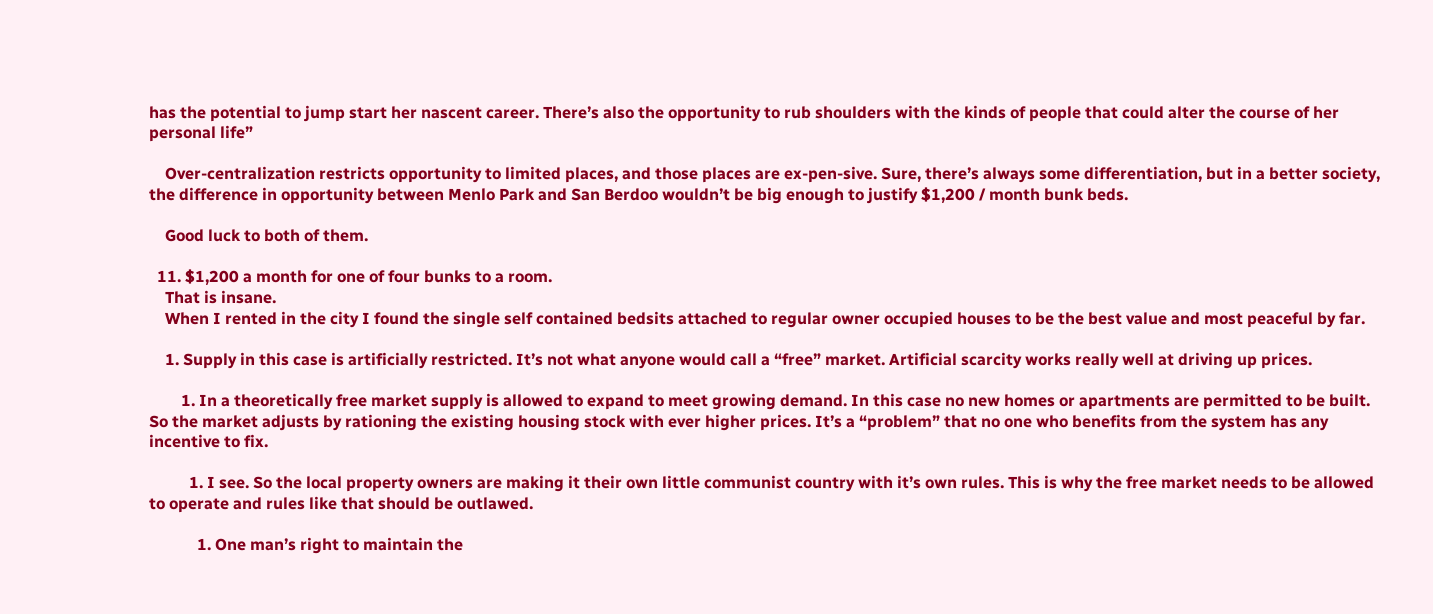has the potential to jump start her nascent career. There’s also the opportunity to rub shoulders with the kinds of people that could alter the course of her personal life”

    Over-centralization restricts opportunity to limited places, and those places are ex-pen-sive. Sure, there’s always some differentiation, but in a better society, the difference in opportunity between Menlo Park and San Berdoo wouldn’t be big enough to justify $1,200 / month bunk beds.

    Good luck to both of them.

  11. $1,200 a month for one of four bunks to a room.
    That is insane.
    When I rented in the city I found the single self contained bedsits attached to regular owner occupied houses to be the best value and most peaceful by far.

    1. Supply in this case is artificially restricted. It’s not what anyone would call a “free” market. Artificial scarcity works really well at driving up prices.

        1. In a theoretically free market supply is allowed to expand to meet growing demand. In this case no new homes or apartments are permitted to be built. So the market adjusts by rationing the existing housing stock with ever higher prices. It’s a “problem” that no one who benefits from the system has any incentive to fix.

          1. I see. So the local property owners are making it their own little communist country with it’s own rules. This is why the free market needs to be allowed to operate and rules like that should be outlawed.

            1. One man’s right to maintain the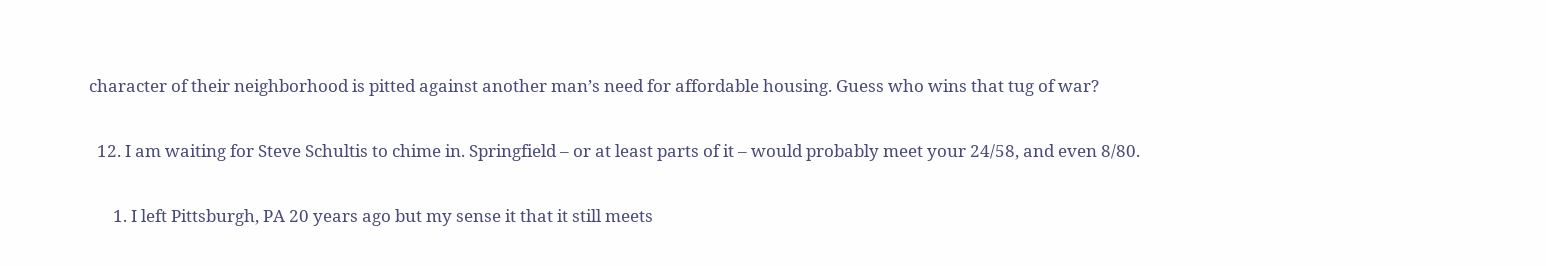character of their neighborhood is pitted against another man’s need for affordable housing. Guess who wins that tug of war?

  12. I am waiting for Steve Schultis to chime in. Springfield – or at least parts of it – would probably meet your 24/58, and even 8/80.

      1. I left Pittsburgh, PA 20 years ago but my sense it that it still meets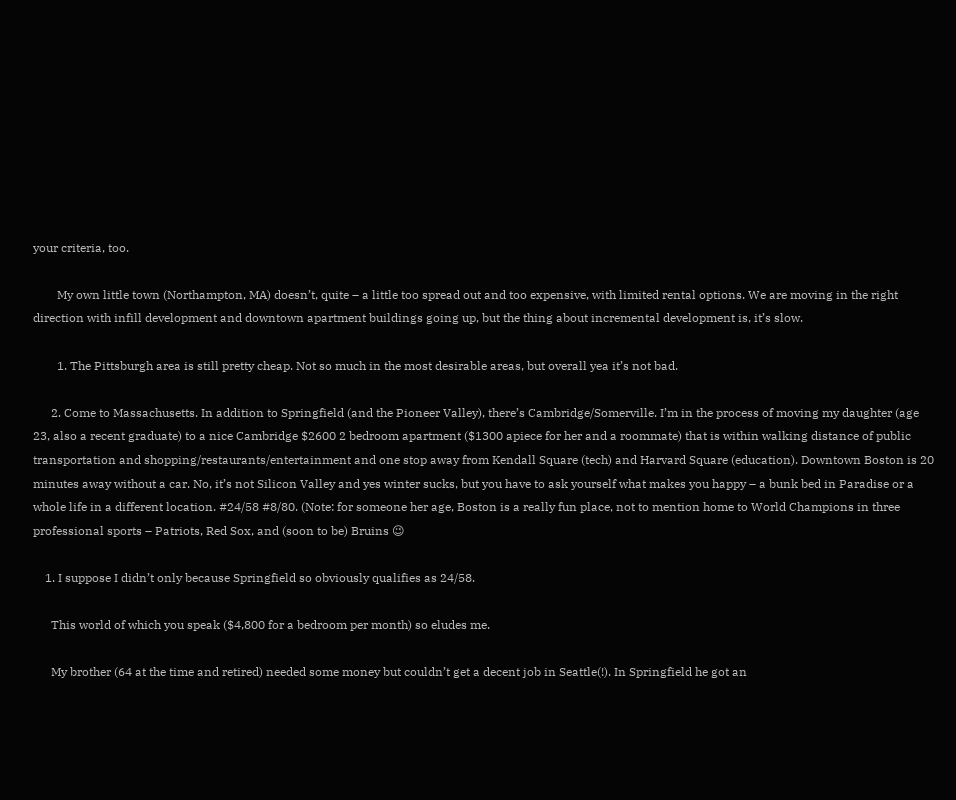your criteria, too.

        My own little town (Northampton, MA) doesn’t, quite – a little too spread out and too expensive, with limited rental options. We are moving in the right direction with infill development and downtown apartment buildings going up, but the thing about incremental development is, it’s slow.

        1. The Pittsburgh area is still pretty cheap. Not so much in the most desirable areas, but overall yea it’s not bad.

      2. Come to Massachusetts. In addition to Springfield (and the Pioneer Valley), there’s Cambridge/Somerville. I’m in the process of moving my daughter (age 23, also a recent graduate) to a nice Cambridge $2600 2 bedroom apartment ($1300 apiece for her and a roommate) that is within walking distance of public transportation and shopping/restaurants/entertainment and one stop away from Kendall Square (tech) and Harvard Square (education). Downtown Boston is 20 minutes away without a car. No, it’s not Silicon Valley and yes winter sucks, but you have to ask yourself what makes you happy – a bunk bed in Paradise or a whole life in a different location. #24/58 #8/80. (Note: for someone her age, Boston is a really fun place, not to mention home to World Champions in three professional sports – Patriots, Red Sox, and (soon to be) Bruins 😉

    1. I suppose I didn’t only because Springfield so obviously qualifies as 24/58.

      This world of which you speak ($4,800 for a bedroom per month) so eludes me.

      My brother (64 at the time and retired) needed some money but couldn’t get a decent job in Seattle(!). In Springfield he got an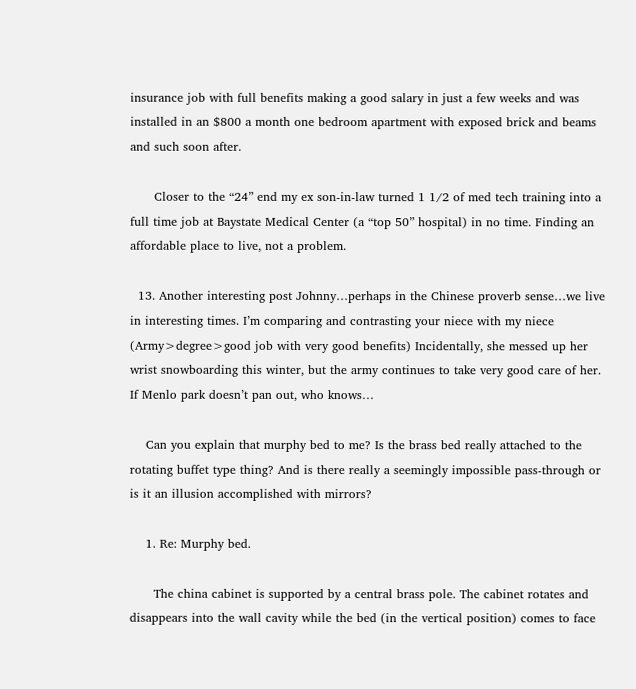insurance job with full benefits making a good salary in just a few weeks and was installed in an $800 a month one bedroom apartment with exposed brick and beams and such soon after.

      Closer to the “24” end my ex son-in-law turned 1 1/2 of med tech training into a full time job at Baystate Medical Center (a “top 50” hospital) in no time. Finding an affordable place to live, not a problem.

  13. Another interesting post Johnny…perhaps in the Chinese proverb sense…we live in interesting times. I’m comparing and contrasting your niece with my niece (Army>degree>good job with very good benefits) Incidentally, she messed up her wrist snowboarding this winter, but the army continues to take very good care of her. If Menlo park doesn’t pan out, who knows…

    Can you explain that murphy bed to me? Is the brass bed really attached to the rotating buffet type thing? And is there really a seemingly impossible pass-through or is it an illusion accomplished with mirrors?

    1. Re: Murphy bed.

      The china cabinet is supported by a central brass pole. The cabinet rotates and disappears into the wall cavity while the bed (in the vertical position) comes to face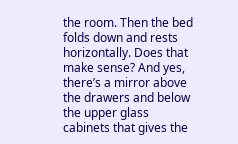the room. Then the bed folds down and rests horizontally. Does that make sense? And yes, there’s a mirror above the drawers and below the upper glass cabinets that gives the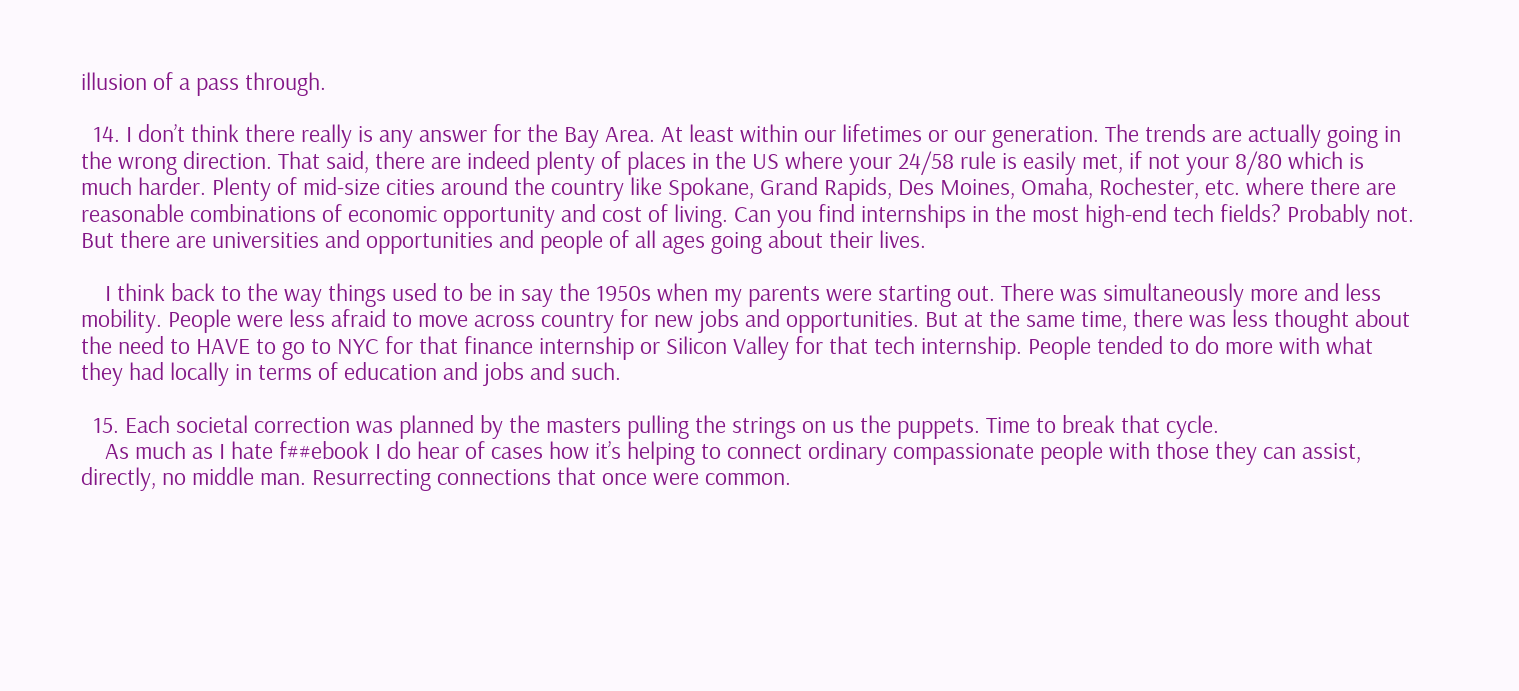illusion of a pass through.

  14. I don’t think there really is any answer for the Bay Area. At least within our lifetimes or our generation. The trends are actually going in the wrong direction. That said, there are indeed plenty of places in the US where your 24/58 rule is easily met, if not your 8/80 which is much harder. Plenty of mid-size cities around the country like Spokane, Grand Rapids, Des Moines, Omaha, Rochester, etc. where there are reasonable combinations of economic opportunity and cost of living. Can you find internships in the most high-end tech fields? Probably not. But there are universities and opportunities and people of all ages going about their lives.

    I think back to the way things used to be in say the 1950s when my parents were starting out. There was simultaneously more and less mobility. People were less afraid to move across country for new jobs and opportunities. But at the same time, there was less thought about the need to HAVE to go to NYC for that finance internship or Silicon Valley for that tech internship. People tended to do more with what they had locally in terms of education and jobs and such.

  15. Each societal correction was planned by the masters pulling the strings on us the puppets. Time to break that cycle.
    As much as I hate f##ebook I do hear of cases how it’s helping to connect ordinary compassionate people with those they can assist, directly, no middle man. Resurrecting connections that once were common.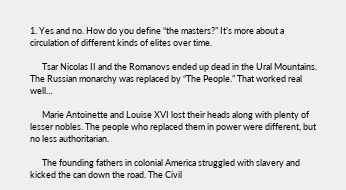1. Yes and no. How do you define “the masters?” It’s more about a circulation of different kinds of elites over time.

      Tsar Nicolas II and the Romanovs ended up dead in the Ural Mountains. The Russian monarchy was replaced by “The People.” That worked real well…

      Marie Antoinette and Louise XVI lost their heads along with plenty of lesser nobles. The people who replaced them in power were different, but no less authoritarian.

      The founding fathers in colonial America struggled with slavery and kicked the can down the road. The Civil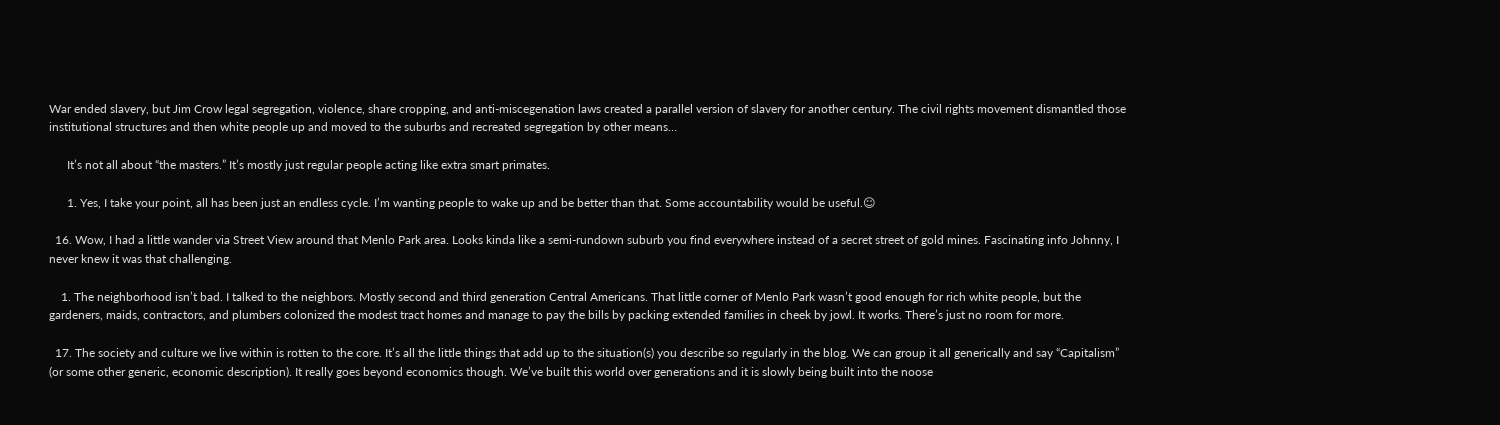War ended slavery, but Jim Crow legal segregation, violence, share cropping, and anti-miscegenation laws created a parallel version of slavery for another century. The civil rights movement dismantled those institutional structures and then white people up and moved to the suburbs and recreated segregation by other means…

      It’s not all about “the masters.” It’s mostly just regular people acting like extra smart primates.

      1. Yes, I take your point, all has been just an endless cycle. I’m wanting people to wake up and be better than that. Some accountability would be useful.☺

  16. Wow, I had a little wander via Street View around that Menlo Park area. Looks kinda like a semi-rundown suburb you find everywhere instead of a secret street of gold mines. Fascinating info Johnny, I never knew it was that challenging.

    1. The neighborhood isn’t bad. I talked to the neighbors. Mostly second and third generation Central Americans. That little corner of Menlo Park wasn’t good enough for rich white people, but the gardeners, maids, contractors, and plumbers colonized the modest tract homes and manage to pay the bills by packing extended families in cheek by jowl. It works. There’s just no room for more.

  17. The society and culture we live within is rotten to the core. It’s all the little things that add up to the situation(s) you describe so regularly in the blog. We can group it all generically and say “Capitalism” (or some other generic, economic description). It really goes beyond economics though. We’ve built this world over generations and it is slowly being built into the noose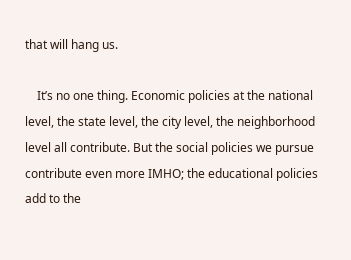that will hang us.

    It’s no one thing. Economic policies at the national level, the state level, the city level, the neighborhood level all contribute. But the social policies we pursue contribute even more IMHO; the educational policies add to the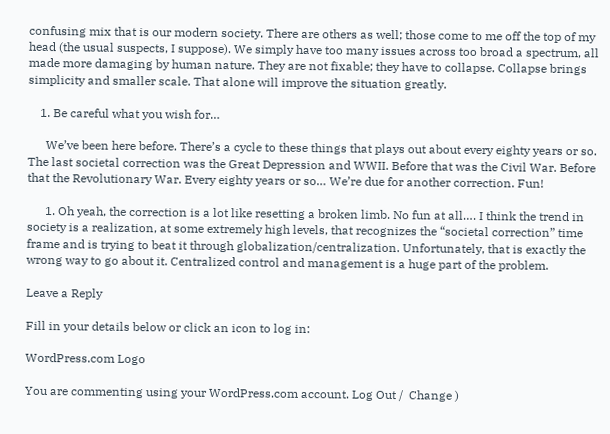confusing mix that is our modern society. There are others as well; those come to me off the top of my head (the usual suspects, I suppose). We simply have too many issues across too broad a spectrum, all made more damaging by human nature. They are not fixable; they have to collapse. Collapse brings simplicity and smaller scale. That alone will improve the situation greatly.

    1. Be careful what you wish for…

      We’ve been here before. There’s a cycle to these things that plays out about every eighty years or so. The last societal correction was the Great Depression and WWII. Before that was the Civil War. Before that the Revolutionary War. Every eighty years or so… We’re due for another correction. Fun!

      1. Oh yeah, the correction is a lot like resetting a broken limb. No fun at all…. I think the trend in society is a realization, at some extremely high levels, that recognizes the “societal correction” time frame and is trying to beat it through globalization/centralization. Unfortunately, that is exactly the wrong way to go about it. Centralized control and management is a huge part of the problem.

Leave a Reply

Fill in your details below or click an icon to log in:

WordPress.com Logo

You are commenting using your WordPress.com account. Log Out /  Change )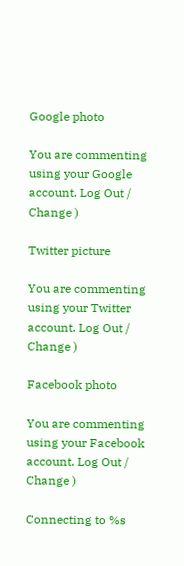Google photo

You are commenting using your Google account. Log Out /  Change )

Twitter picture

You are commenting using your Twitter account. Log Out /  Change )

Facebook photo

You are commenting using your Facebook account. Log Out /  Change )

Connecting to %s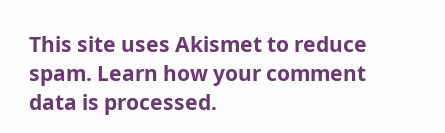This site uses Akismet to reduce spam. Learn how your comment data is processed.